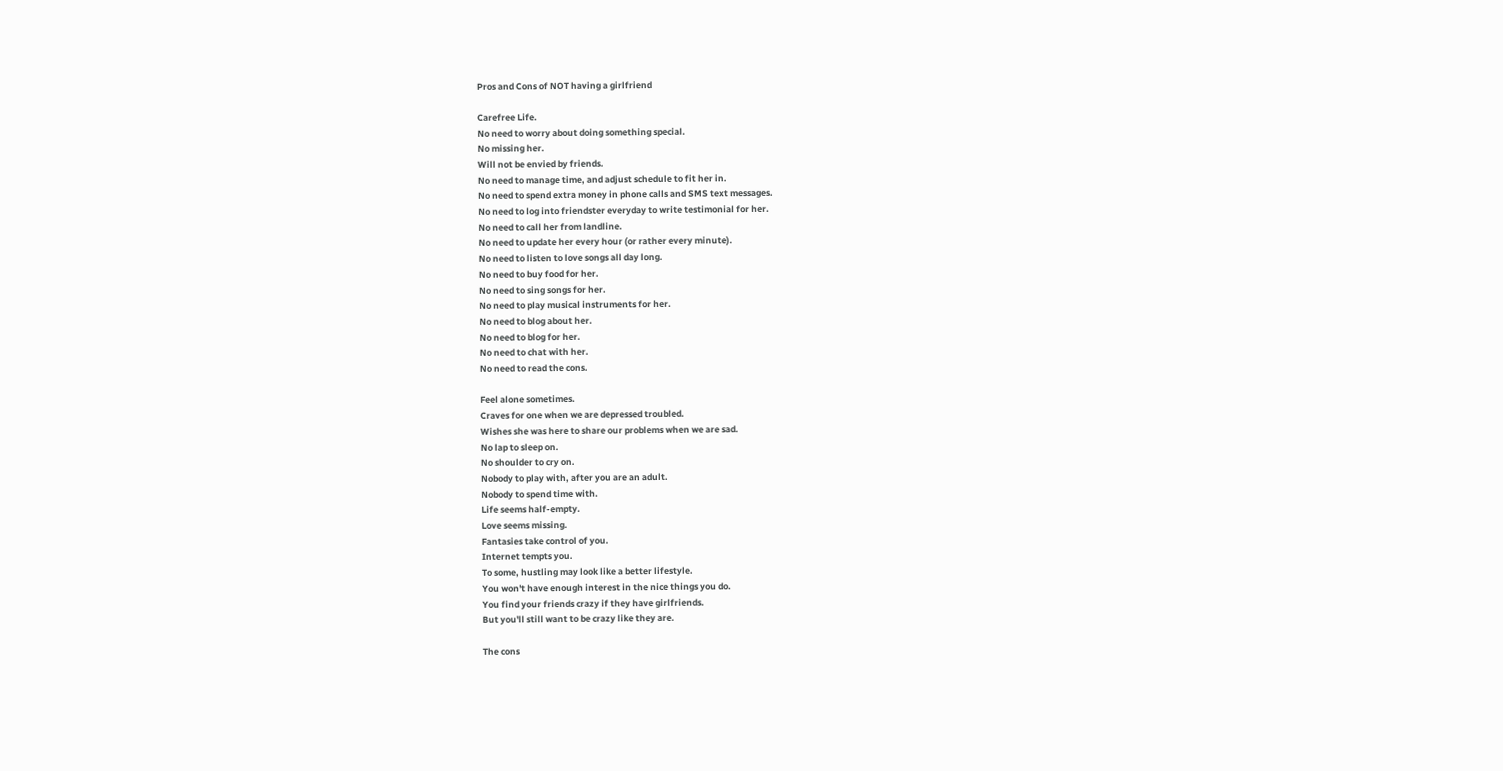Pros and Cons of NOT having a girlfriend

Carefree Life.
No need to worry about doing something special.
No missing her.
Will not be envied by friends.
No need to manage time, and adjust schedule to fit her in.
No need to spend extra money in phone calls and SMS text messages.
No need to log into friendster everyday to write testimonial for her.
No need to call her from landline.
No need to update her every hour (or rather every minute).
No need to listen to love songs all day long.
No need to buy food for her.
No need to sing songs for her.
No need to play musical instruments for her.
No need to blog about her.
No need to blog for her.
No need to chat with her.
No need to read the cons.

Feel alone sometimes.
Craves for one when we are depressed troubled.
Wishes she was here to share our problems when we are sad.
No lap to sleep on.
No shoulder to cry on.
Nobody to play with, after you are an adult.
Nobody to spend time with.
Life seems half-empty.
Love seems missing.
Fantasies take control of you.
Internet tempts you.
To some, hustling may look like a better lifestyle.
You won't have enough interest in the nice things you do.
You find your friends crazy if they have girlfriends.
But you'll still want to be crazy like they are.

The cons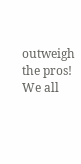outweigh the pros!
We all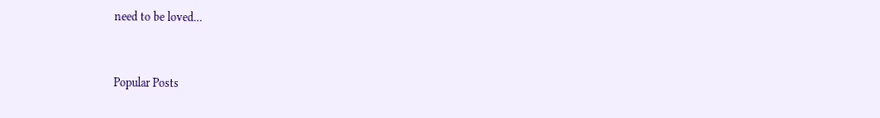need to be loved...


Popular Posts